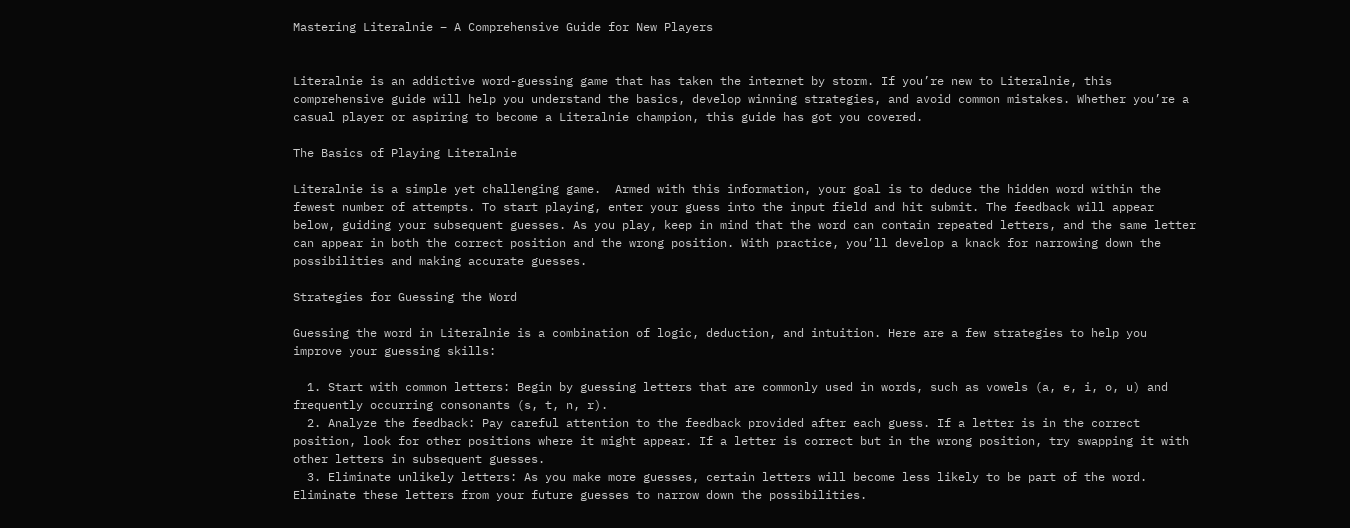Mastering Literalnie – A Comprehensive Guide for New Players


Literalnie is an addictive word-guessing game that has taken the internet by storm. If you’re new to Literalnie, this comprehensive guide will help you understand the basics, develop winning strategies, and avoid common mistakes. Whether you’re a casual player or aspiring to become a Literalnie champion, this guide has got you covered.

The Basics of Playing Literalnie

Literalnie is a simple yet challenging game.  Armed with this information, your goal is to deduce the hidden word within the fewest number of attempts. To start playing, enter your guess into the input field and hit submit. The feedback will appear below, guiding your subsequent guesses. As you play, keep in mind that the word can contain repeated letters, and the same letter can appear in both the correct position and the wrong position. With practice, you’ll develop a knack for narrowing down the possibilities and making accurate guesses.

Strategies for Guessing the Word

Guessing the word in Literalnie is a combination of logic, deduction, and intuition. Here are a few strategies to help you improve your guessing skills:

  1. Start with common letters: Begin by guessing letters that are commonly used in words, such as vowels (a, e, i, o, u) and frequently occurring consonants (s, t, n, r).
  2. Analyze the feedback: Pay careful attention to the feedback provided after each guess. If a letter is in the correct position, look for other positions where it might appear. If a letter is correct but in the wrong position, try swapping it with other letters in subsequent guesses.
  3. Eliminate unlikely letters: As you make more guesses, certain letters will become less likely to be part of the word. Eliminate these letters from your future guesses to narrow down the possibilities.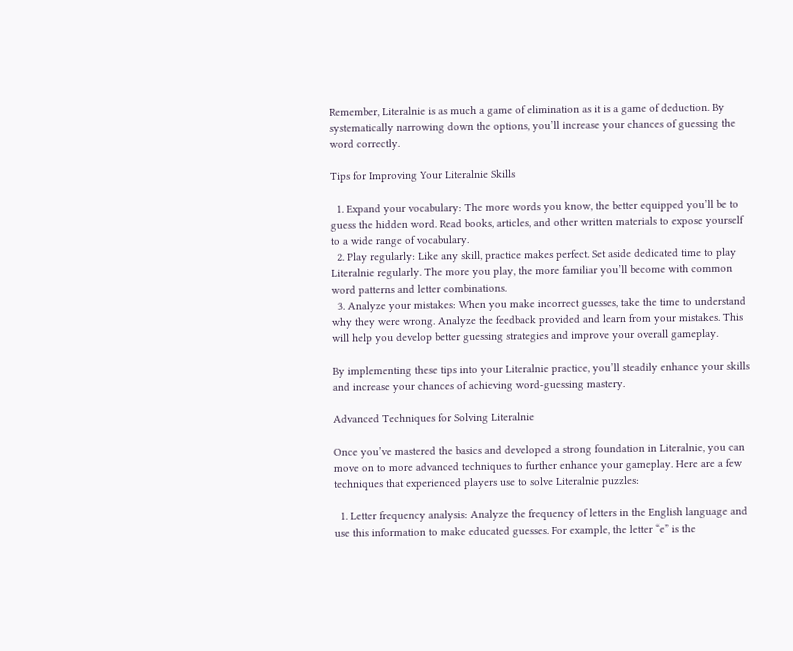Remember, Literalnie is as much a game of elimination as it is a game of deduction. By systematically narrowing down the options, you’ll increase your chances of guessing the word correctly.

Tips for Improving Your Literalnie Skills

  1. Expand your vocabulary: The more words you know, the better equipped you’ll be to guess the hidden word. Read books, articles, and other written materials to expose yourself to a wide range of vocabulary.
  2. Play regularly: Like any skill, practice makes perfect. Set aside dedicated time to play Literalnie regularly. The more you play, the more familiar you’ll become with common word patterns and letter combinations.
  3. Analyze your mistakes: When you make incorrect guesses, take the time to understand why they were wrong. Analyze the feedback provided and learn from your mistakes. This will help you develop better guessing strategies and improve your overall gameplay.

By implementing these tips into your Literalnie practice, you’ll steadily enhance your skills and increase your chances of achieving word-guessing mastery.

Advanced Techniques for Solving Literalnie

Once you’ve mastered the basics and developed a strong foundation in Literalnie, you can move on to more advanced techniques to further enhance your gameplay. Here are a few techniques that experienced players use to solve Literalnie puzzles:

  1. Letter frequency analysis: Analyze the frequency of letters in the English language and use this information to make educated guesses. For example, the letter “e” is the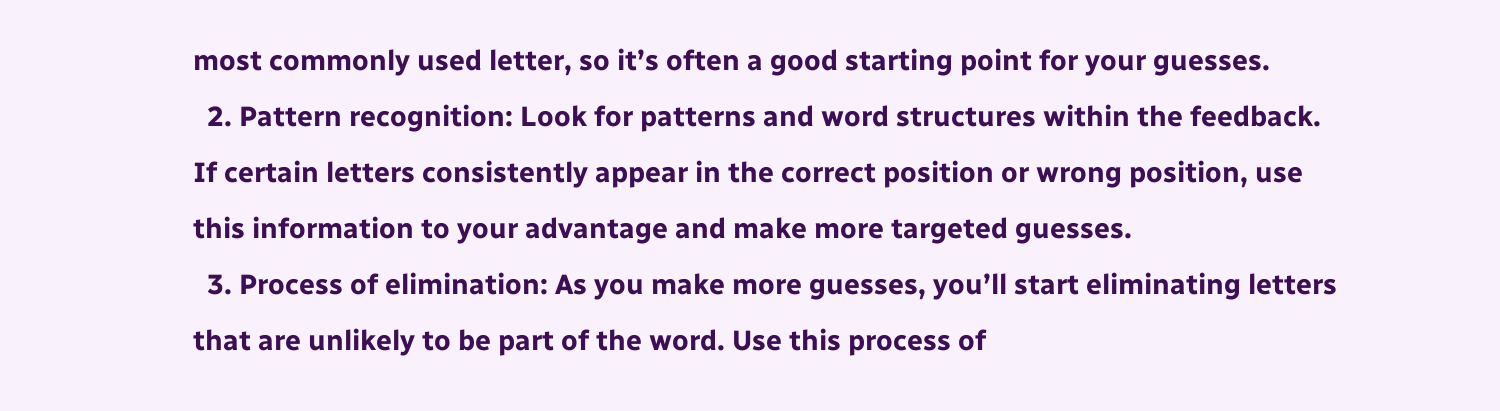most commonly used letter, so it’s often a good starting point for your guesses.
  2. Pattern recognition: Look for patterns and word structures within the feedback. If certain letters consistently appear in the correct position or wrong position, use this information to your advantage and make more targeted guesses.
  3. Process of elimination: As you make more guesses, you’ll start eliminating letters that are unlikely to be part of the word. Use this process of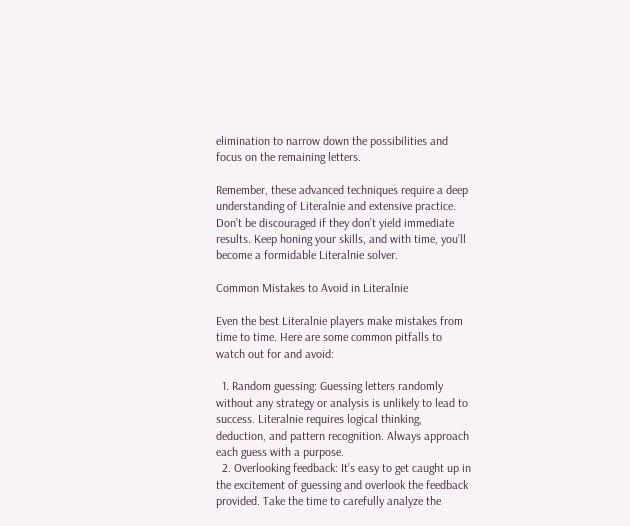elimination to narrow down the possibilities and focus on the remaining letters.

Remember, these advanced techniques require a deep understanding of Literalnie and extensive practice. Don’t be discouraged if they don’t yield immediate results. Keep honing your skills, and with time, you’ll become a formidable Literalnie solver.

Common Mistakes to Avoid in Literalnie

Even the best Literalnie players make mistakes from time to time. Here are some common pitfalls to watch out for and avoid:

  1. Random guessing: Guessing letters randomly without any strategy or analysis is unlikely to lead to success. Literalnie requires logical thinking, deduction, and pattern recognition. Always approach each guess with a purpose.
  2. Overlooking feedback: It’s easy to get caught up in the excitement of guessing and overlook the feedback provided. Take the time to carefully analyze the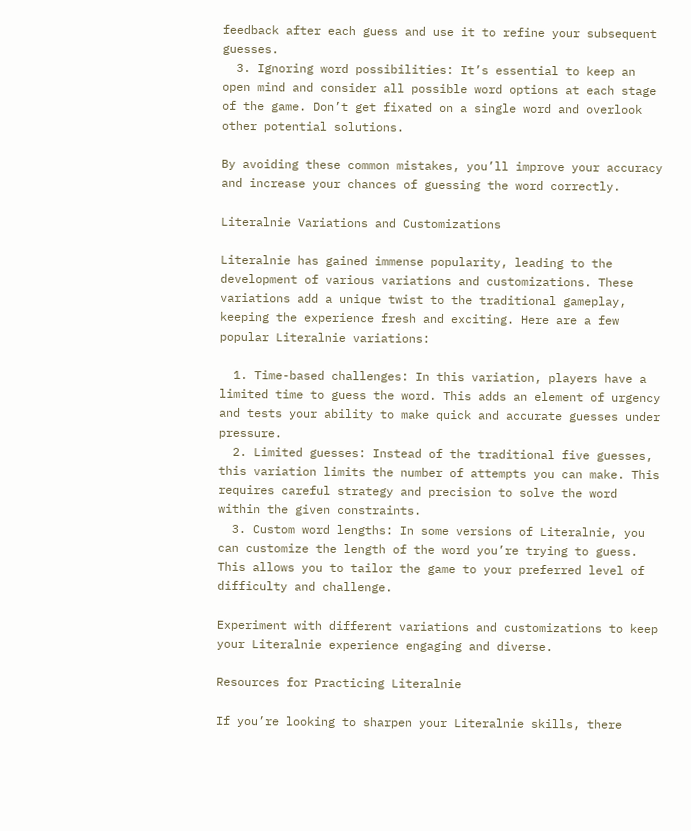feedback after each guess and use it to refine your subsequent guesses.
  3. Ignoring word possibilities: It’s essential to keep an open mind and consider all possible word options at each stage of the game. Don’t get fixated on a single word and overlook other potential solutions.

By avoiding these common mistakes, you’ll improve your accuracy and increase your chances of guessing the word correctly.

Literalnie Variations and Customizations

Literalnie has gained immense popularity, leading to the development of various variations and customizations. These variations add a unique twist to the traditional gameplay, keeping the experience fresh and exciting. Here are a few popular Literalnie variations:

  1. Time-based challenges: In this variation, players have a limited time to guess the word. This adds an element of urgency and tests your ability to make quick and accurate guesses under pressure.
  2. Limited guesses: Instead of the traditional five guesses, this variation limits the number of attempts you can make. This requires careful strategy and precision to solve the word within the given constraints.
  3. Custom word lengths: In some versions of Literalnie, you can customize the length of the word you’re trying to guess. This allows you to tailor the game to your preferred level of difficulty and challenge.

Experiment with different variations and customizations to keep your Literalnie experience engaging and diverse.

Resources for Practicing Literalnie

If you’re looking to sharpen your Literalnie skills, there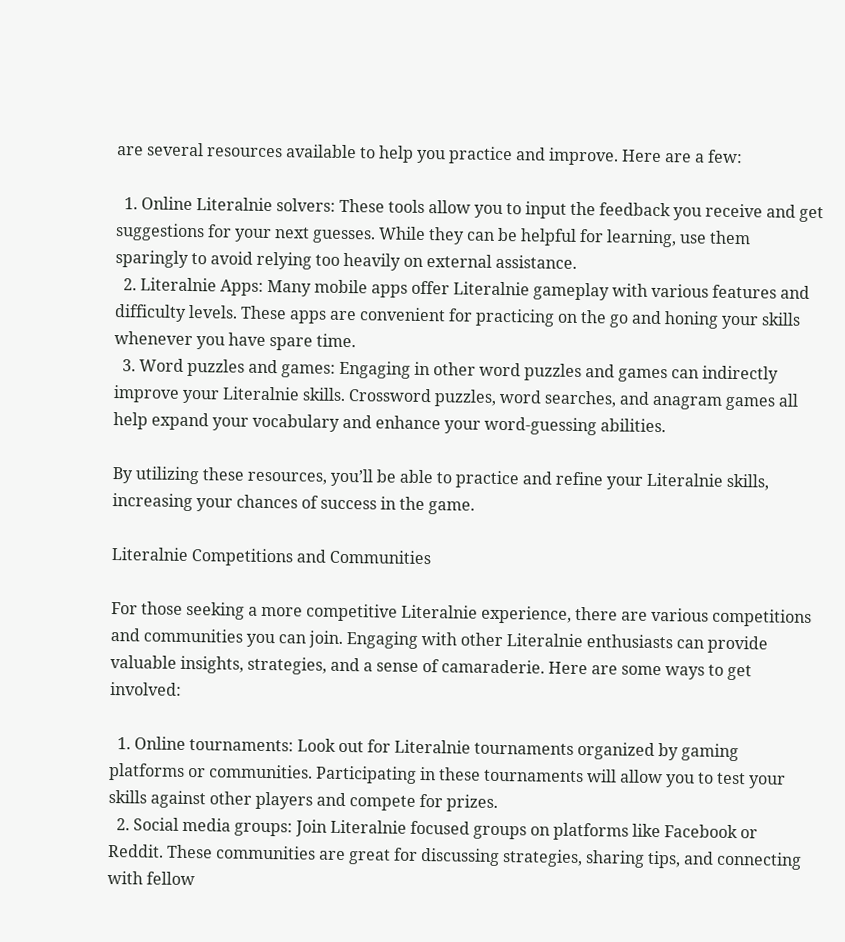are several resources available to help you practice and improve. Here are a few:

  1. Online Literalnie solvers: These tools allow you to input the feedback you receive and get suggestions for your next guesses. While they can be helpful for learning, use them sparingly to avoid relying too heavily on external assistance.
  2. Literalnie Apps: Many mobile apps offer Literalnie gameplay with various features and difficulty levels. These apps are convenient for practicing on the go and honing your skills whenever you have spare time.
  3. Word puzzles and games: Engaging in other word puzzles and games can indirectly improve your Literalnie skills. Crossword puzzles, word searches, and anagram games all help expand your vocabulary and enhance your word-guessing abilities.

By utilizing these resources, you’ll be able to practice and refine your Literalnie skills, increasing your chances of success in the game.

Literalnie Competitions and Communities

For those seeking a more competitive Literalnie experience, there are various competitions and communities you can join. Engaging with other Literalnie enthusiasts can provide valuable insights, strategies, and a sense of camaraderie. Here are some ways to get involved:

  1. Online tournaments: Look out for Literalnie tournaments organized by gaming platforms or communities. Participating in these tournaments will allow you to test your skills against other players and compete for prizes.
  2. Social media groups: Join Literalnie focused groups on platforms like Facebook or Reddit. These communities are great for discussing strategies, sharing tips, and connecting with fellow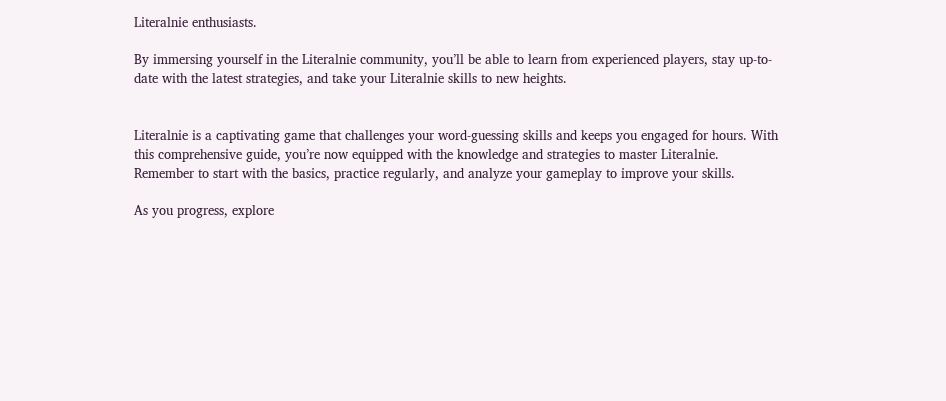Literalnie enthusiasts.

By immersing yourself in the Literalnie community, you’ll be able to learn from experienced players, stay up-to-date with the latest strategies, and take your Literalnie skills to new heights.


Literalnie is a captivating game that challenges your word-guessing skills and keeps you engaged for hours. With this comprehensive guide, you’re now equipped with the knowledge and strategies to master Literalnie. Remember to start with the basics, practice regularly, and analyze your gameplay to improve your skills.

As you progress, explore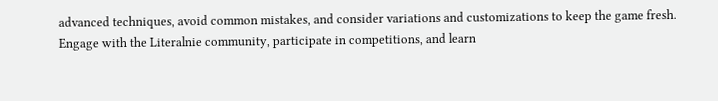advanced techniques, avoid common mistakes, and consider variations and customizations to keep the game fresh. Engage with the Literalnie community, participate in competitions, and learn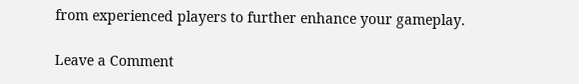from experienced players to further enhance your gameplay.

Leave a Comment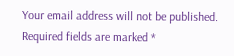Your email address will not be published. Required fields are marked *